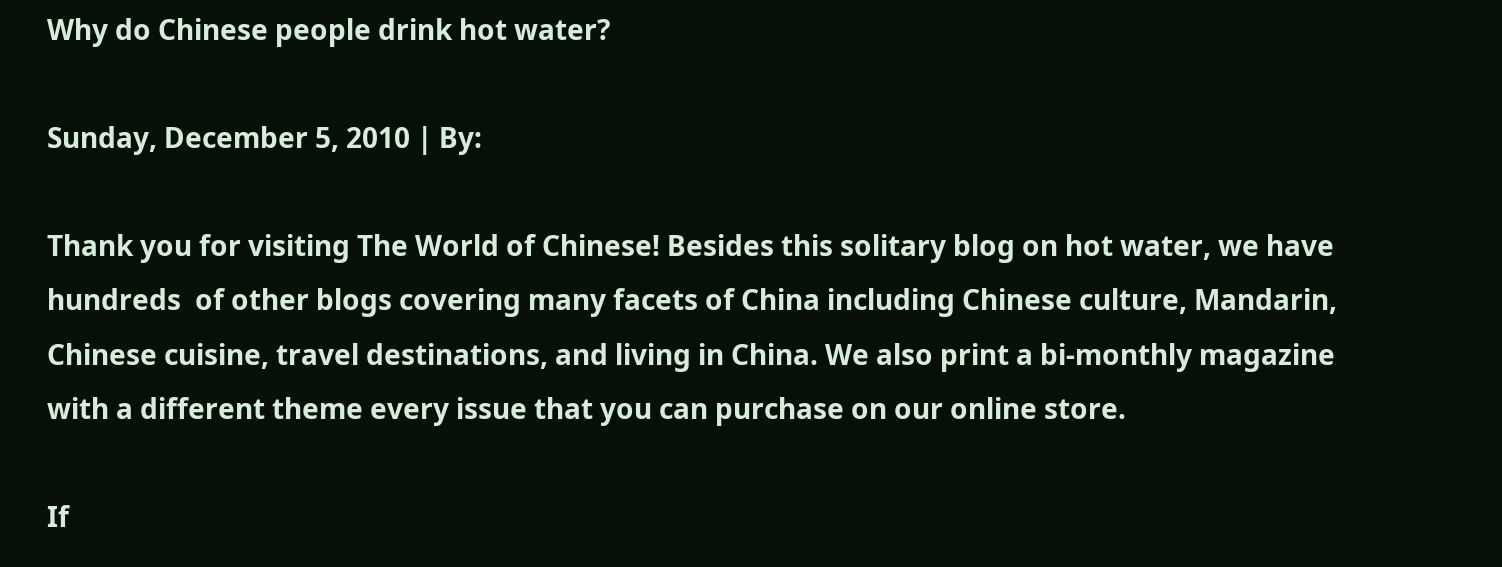Why do Chinese people drink hot water?

Sunday, December 5, 2010 | By:

Thank you for visiting The World of Chinese! Besides this solitary blog on hot water, we have hundreds  of other blogs covering many facets of China including Chinese culture, Mandarin, Chinese cuisine, travel destinations, and living in China. We also print a bi-monthly magazine with a different theme every issue that you can purchase on our online store.

If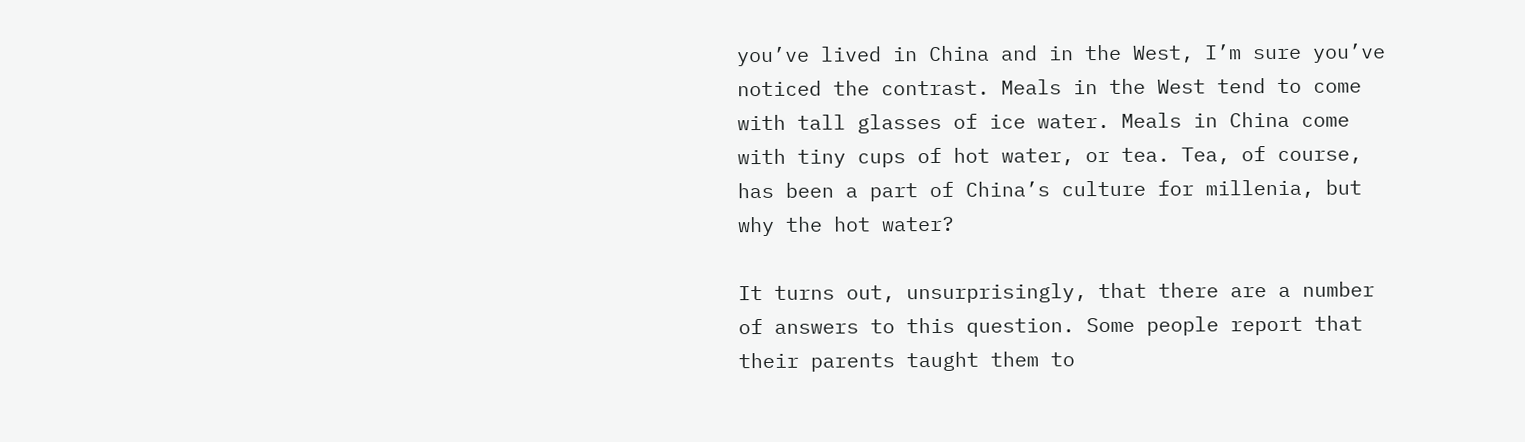you’ve lived in China and in the West, I’m sure you’ve noticed the contrast. Meals in the West tend to come with tall glasses of ice water. Meals in China come with tiny cups of hot water, or tea. Tea, of course, has been a part of China’s culture for millenia, but why the hot water?

It turns out, unsurprisingly, that there are a number of answers to this question. Some people report that their parents taught them to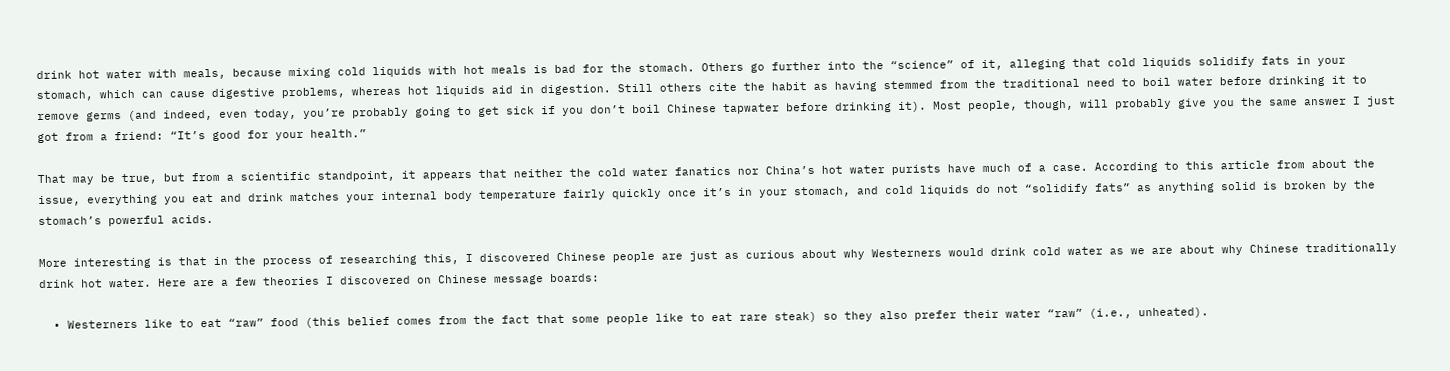drink hot water with meals, because mixing cold liquids with hot meals is bad for the stomach. Others go further into the “science” of it, alleging that cold liquids solidify fats in your stomach, which can cause digestive problems, whereas hot liquids aid in digestion. Still others cite the habit as having stemmed from the traditional need to boil water before drinking it to remove germs (and indeed, even today, you’re probably going to get sick if you don’t boil Chinese tapwater before drinking it). Most people, though, will probably give you the same answer I just got from a friend: “It’s good for your health.”

That may be true, but from a scientific standpoint, it appears that neither the cold water fanatics nor China’s hot water purists have much of a case. According to this article from about the issue, everything you eat and drink matches your internal body temperature fairly quickly once it’s in your stomach, and cold liquids do not “solidify fats” as anything solid is broken by the stomach’s powerful acids.

More interesting is that in the process of researching this, I discovered Chinese people are just as curious about why Westerners would drink cold water as we are about why Chinese traditionally drink hot water. Here are a few theories I discovered on Chinese message boards:

  • Westerners like to eat “raw” food (this belief comes from the fact that some people like to eat rare steak) so they also prefer their water “raw” (i.e., unheated).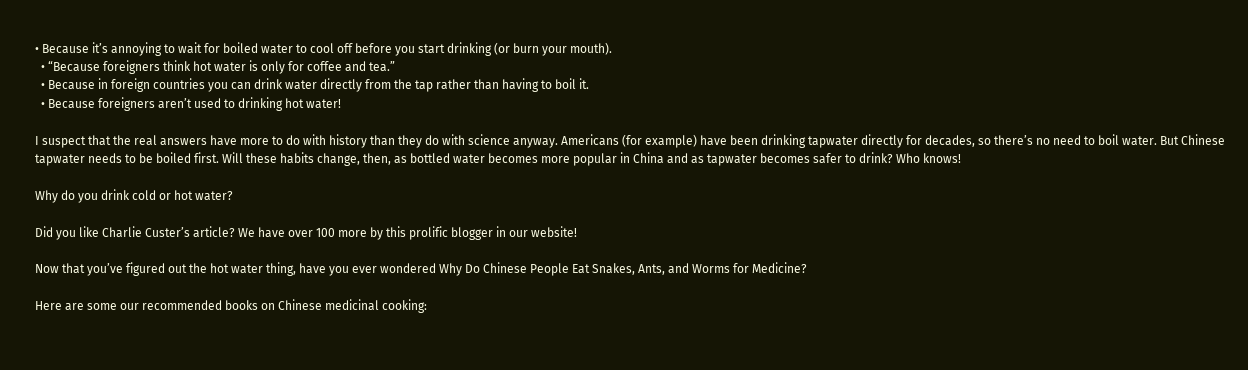• Because it’s annoying to wait for boiled water to cool off before you start drinking (or burn your mouth).
  • “Because foreigners think hot water is only for coffee and tea.”
  • Because in foreign countries you can drink water directly from the tap rather than having to boil it.
  • Because foreigners aren’t used to drinking hot water!

I suspect that the real answers have more to do with history than they do with science anyway. Americans (for example) have been drinking tapwater directly for decades, so there’s no need to boil water. But Chinese tapwater needs to be boiled first. Will these habits change, then, as bottled water becomes more popular in China and as tapwater becomes safer to drink? Who knows!

Why do you drink cold or hot water?

Did you like Charlie Custer’s article? We have over 100 more by this prolific blogger in our website!

Now that you’ve figured out the hot water thing, have you ever wondered Why Do Chinese People Eat Snakes, Ants, and Worms for Medicine?

Here are some our recommended books on Chinese medicinal cooking: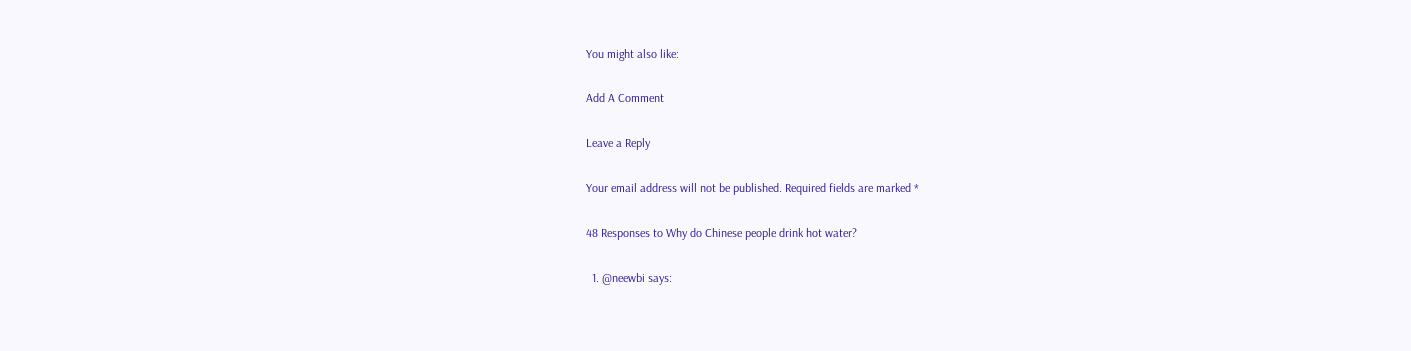You might also like:

Add A Comment

Leave a Reply

Your email address will not be published. Required fields are marked *

48 Responses to Why do Chinese people drink hot water?

  1. @neewbi says: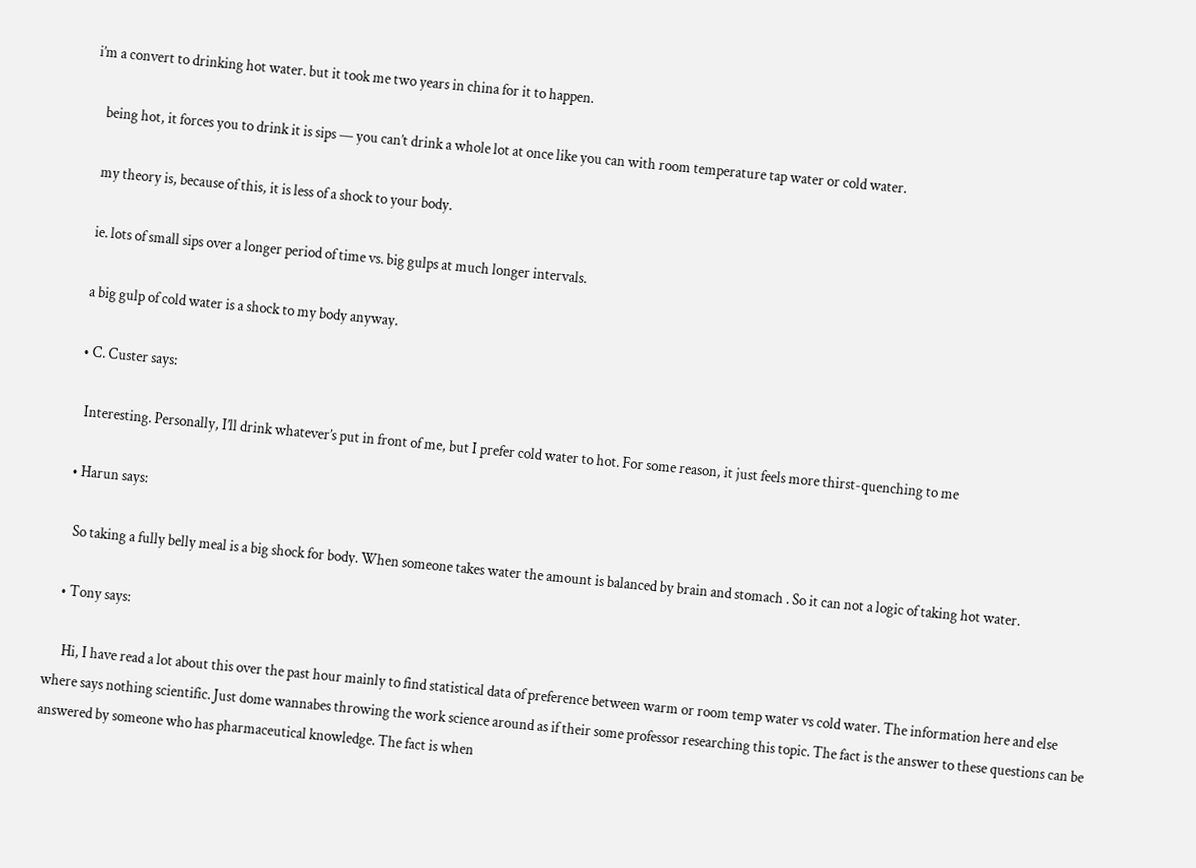i’m a convert to drinking hot water. but it took me two years in china for it to happen.

    being hot, it forces you to drink it is sips — you can’t drink a whole lot at once like you can with room temperature tap water or cold water.

    my theory is, because of this, it is less of a shock to your body.

    ie. lots of small sips over a longer period of time vs. big gulps at much longer intervals.

    a big gulp of cold water is a shock to my body anyway.

    • C. Custer says:

      Interesting. Personally, I’ll drink whatever’s put in front of me, but I prefer cold water to hot. For some reason, it just feels more thirst-quenching to me

    • Harun says:

      So taking a fully belly meal is a big shock for body. When someone takes water the amount is balanced by brain and stomach . So it can not a logic of taking hot water.

    • Tony says:

      Hi, I have read a lot about this over the past hour mainly to find statistical data of preference between warm or room temp water vs cold water. The information here and else where says nothing scientific. Just dome wannabes throwing the work science around as if their some professor researching this topic. The fact is the answer to these questions can be answered by someone who has pharmaceutical knowledge. The fact is when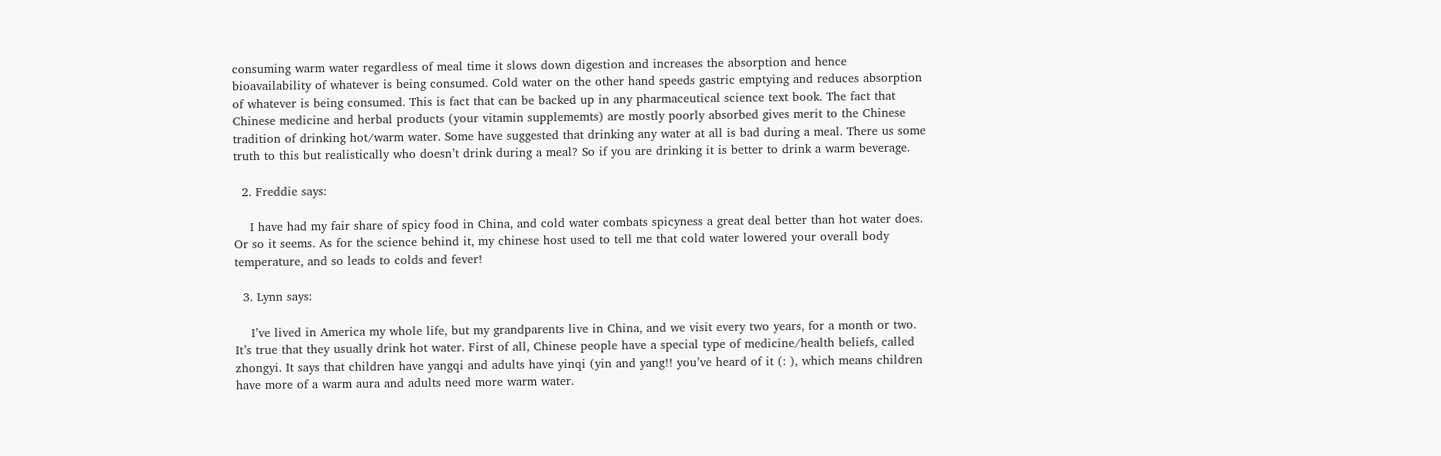consuming warm water regardless of meal time it slows down digestion and increases the absorption and hence bioavailability of whatever is being consumed. Cold water on the other hand speeds gastric emptying and reduces absorption of whatever is being consumed. This is fact that can be backed up in any pharmaceutical science text book. The fact that Chinese medicine and herbal products (your vitamin supplememts) are mostly poorly absorbed gives merit to the Chinese tradition of drinking hot/warm water. Some have suggested that drinking any water at all is bad during a meal. There us some truth to this but realistically who doesn’t drink during a meal? So if you are drinking it is better to drink a warm beverage.

  2. Freddie says:

    I have had my fair share of spicy food in China, and cold water combats spicyness a great deal better than hot water does. Or so it seems. As for the science behind it, my chinese host used to tell me that cold water lowered your overall body temperature, and so leads to colds and fever!

  3. Lynn says:

    I’ve lived in America my whole life, but my grandparents live in China, and we visit every two years, for a month or two. It’s true that they usually drink hot water. First of all, Chinese people have a special type of medicine/health beliefs, called zhongyi. It says that children have yangqi and adults have yinqi (yin and yang!! you’ve heard of it (: ), which means children have more of a warm aura and adults need more warm water.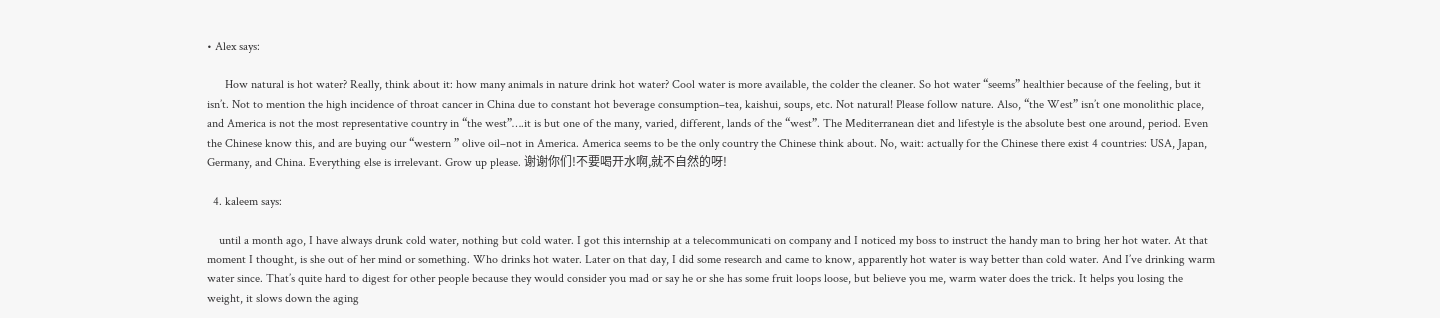• Alex says:

      How natural is hot water? Really, think about it: how many animals in nature drink hot water? Cool water is more available, the colder the cleaner. So hot water “seems” healthier because of the feeling, but it isn’t. Not to mention the high incidence of throat cancer in China due to constant hot beverage consumption–tea, kaishui, soups, etc. Not natural! Please follow nature. Also, “the West” isn’t one monolithic place, and America is not the most representative country in “the west”….it is but one of the many, varied, different, lands of the “west”. The Mediterranean diet and lifestyle is the absolute best one around, period. Even the Chinese know this, and are buying our “western ” olive oil–not in America. America seems to be the only country the Chinese think about. No, wait: actually for the Chinese there exist 4 countries: USA, Japan, Germany, and China. Everything else is irrelevant. Grow up please. 谢谢你们!不要喝开水啊,就不自然的呀!

  4. kaleem says:

    until a month ago, I have always drunk cold water, nothing but cold water. I got this internship at a telecommunicati on company and I noticed my boss to instruct the handy man to bring her hot water. At that moment I thought, is she out of her mind or something. Who drinks hot water. Later on that day, I did some research and came to know, apparently hot water is way better than cold water. And I’ve drinking warm water since. That’s quite hard to digest for other people because they would consider you mad or say he or she has some fruit loops loose, but believe you me, warm water does the trick. It helps you losing the weight, it slows down the aging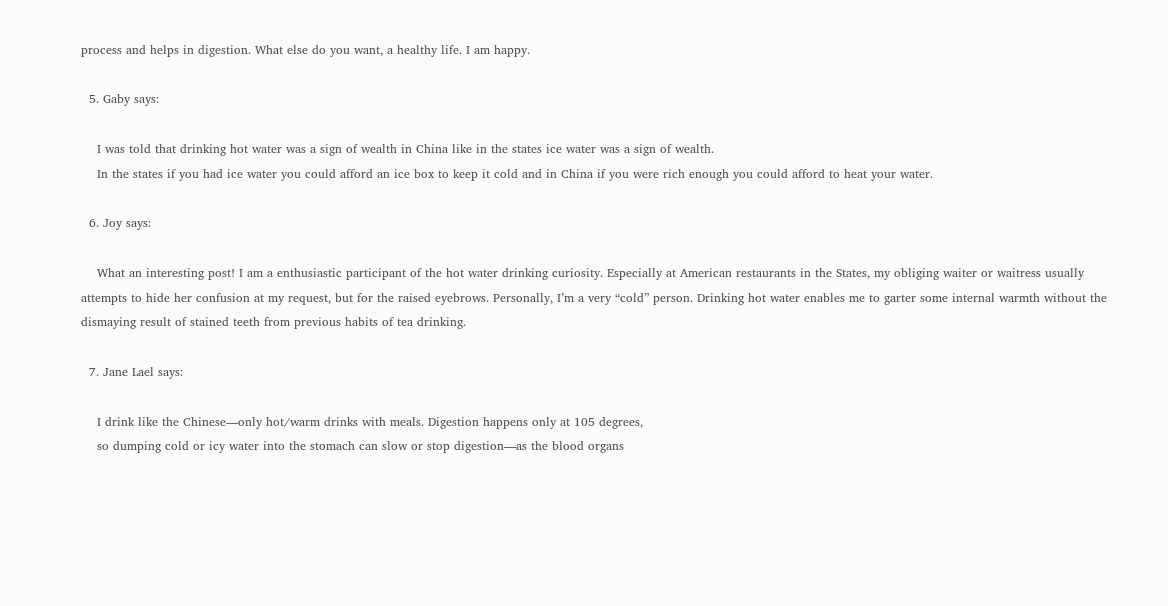process and helps in digestion. What else do you want, a healthy life. I am happy.

  5. Gaby says:

    I was told that drinking hot water was a sign of wealth in China like in the states ice water was a sign of wealth.
    In the states if you had ice water you could afford an ice box to keep it cold and in China if you were rich enough you could afford to heat your water.

  6. Joy says:

    What an interesting post! I am a enthusiastic participant of the hot water drinking curiosity. Especially at American restaurants in the States, my obliging waiter or waitress usually attempts to hide her confusion at my request, but for the raised eyebrows. Personally, I’m a very “cold” person. Drinking hot water enables me to garter some internal warmth without the dismaying result of stained teeth from previous habits of tea drinking.

  7. Jane Lael says:

    I drink like the Chinese—only hot/warm drinks with meals. Digestion happens only at 105 degrees,
    so dumping cold or icy water into the stomach can slow or stop digestion—as the blood organs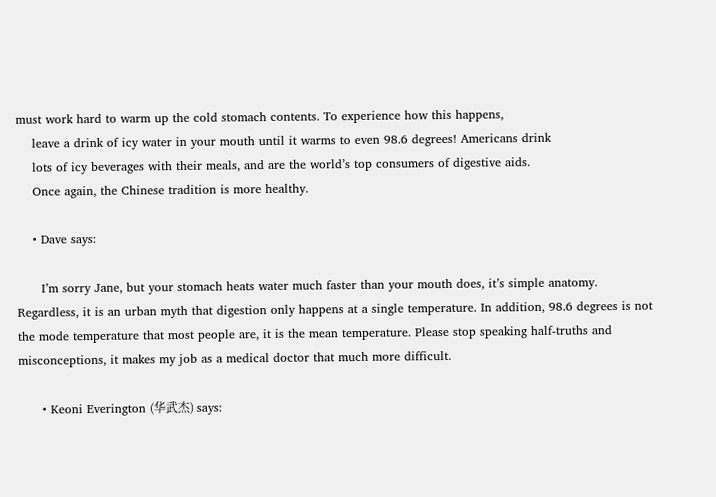must work hard to warm up the cold stomach contents. To experience how this happens,
    leave a drink of icy water in your mouth until it warms to even 98.6 degrees! Americans drink
    lots of icy beverages with their meals, and are the world’s top consumers of digestive aids.
    Once again, the Chinese tradition is more healthy.

    • Dave says:

      I’m sorry Jane, but your stomach heats water much faster than your mouth does, it’s simple anatomy. Regardless, it is an urban myth that digestion only happens at a single temperature. In addition, 98.6 degrees is not the mode temperature that most people are, it is the mean temperature. Please stop speaking half-truths and misconceptions, it makes my job as a medical doctor that much more difficult.

      • Keoni Everington (华武杰) says: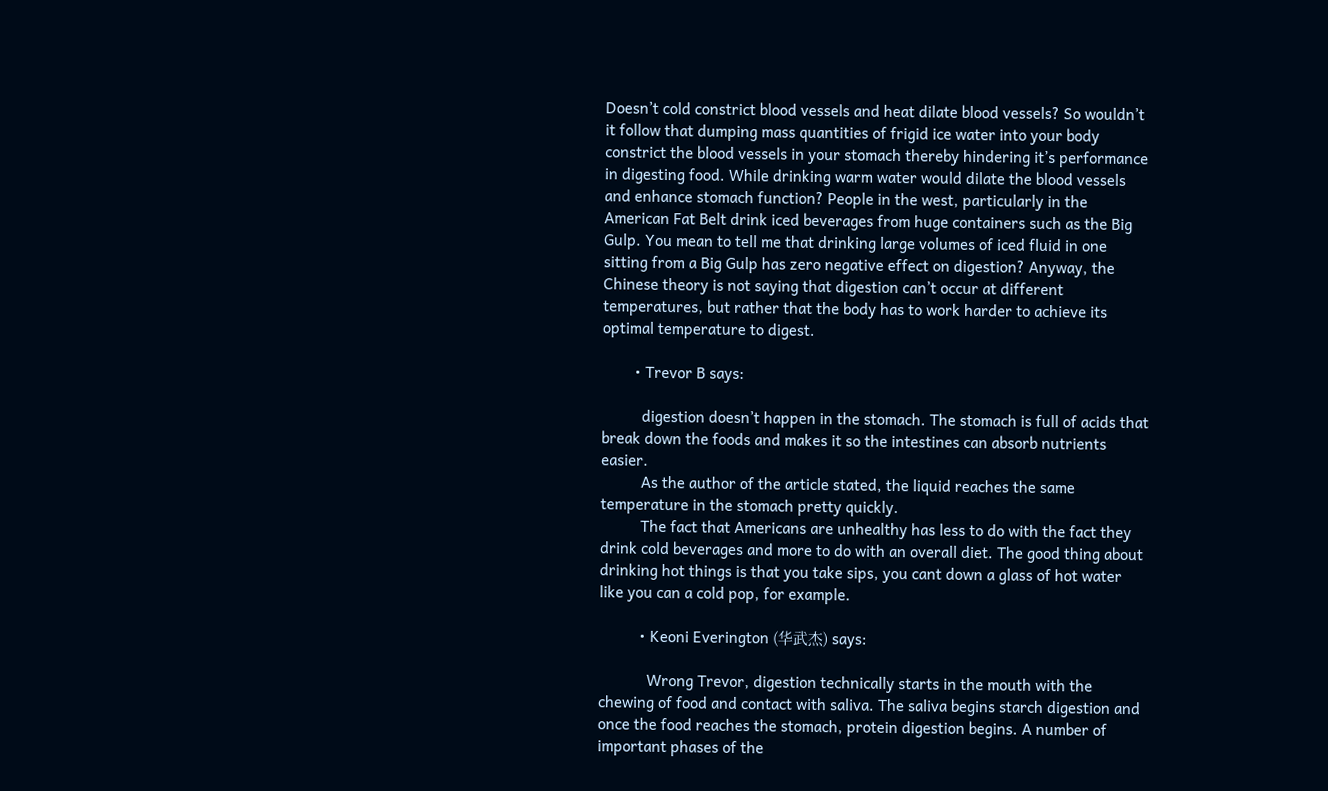Doesn’t cold constrict blood vessels and heat dilate blood vessels? So wouldn’t it follow that dumping mass quantities of frigid ice water into your body constrict the blood vessels in your stomach thereby hindering it’s performance in digesting food. While drinking warm water would dilate the blood vessels and enhance stomach function? People in the west, particularly in the American Fat Belt drink iced beverages from huge containers such as the Big Gulp. You mean to tell me that drinking large volumes of iced fluid in one sitting from a Big Gulp has zero negative effect on digestion? Anyway, the Chinese theory is not saying that digestion can’t occur at different temperatures, but rather that the body has to work harder to achieve its optimal temperature to digest.

        • Trevor B says:

          digestion doesn’t happen in the stomach. The stomach is full of acids that break down the foods and makes it so the intestines can absorb nutrients easier.
          As the author of the article stated, the liquid reaches the same temperature in the stomach pretty quickly.
          The fact that Americans are unhealthy has less to do with the fact they drink cold beverages and more to do with an overall diet. The good thing about drinking hot things is that you take sips, you cant down a glass of hot water like you can a cold pop, for example.

          • Keoni Everington (华武杰) says:

            Wrong Trevor, digestion technically starts in the mouth with the chewing of food and contact with saliva. The saliva begins starch digestion and once the food reaches the stomach, protein digestion begins. A number of important phases of the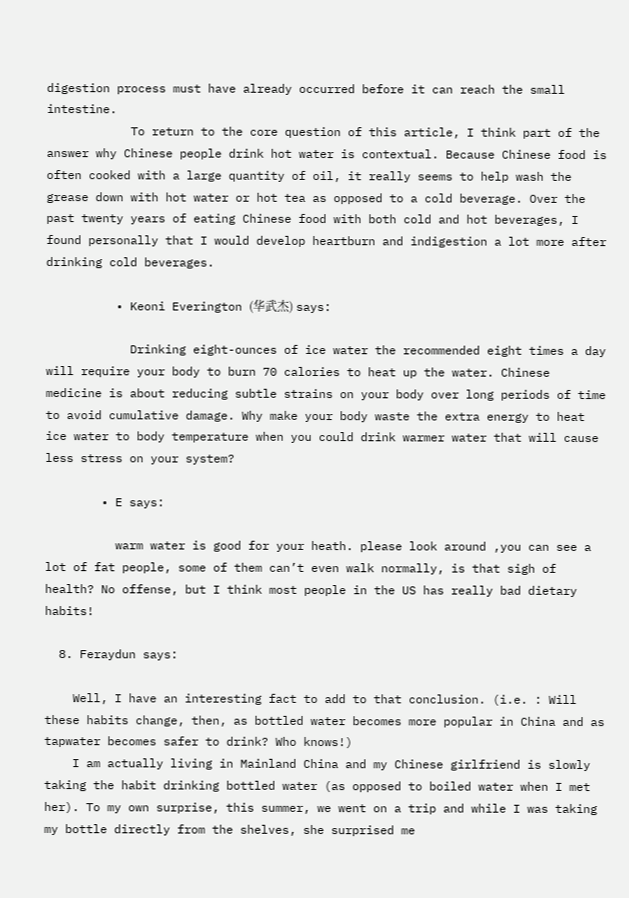digestion process must have already occurred before it can reach the small intestine.
            To return to the core question of this article, I think part of the answer why Chinese people drink hot water is contextual. Because Chinese food is often cooked with a large quantity of oil, it really seems to help wash the grease down with hot water or hot tea as opposed to a cold beverage. Over the past twenty years of eating Chinese food with both cold and hot beverages, I found personally that I would develop heartburn and indigestion a lot more after drinking cold beverages.

          • Keoni Everington (华武杰) says:

            Drinking eight-ounces of ice water the recommended eight times a day will require your body to burn 70 calories to heat up the water. Chinese medicine is about reducing subtle strains on your body over long periods of time to avoid cumulative damage. Why make your body waste the extra energy to heat ice water to body temperature when you could drink warmer water that will cause less stress on your system?

        • E says:

          warm water is good for your heath. please look around ,you can see a lot of fat people, some of them can’t even walk normally, is that sigh of health? No offense, but I think most people in the US has really bad dietary habits!

  8. Feraydun says:

    Well, I have an interesting fact to add to that conclusion. (i.e. : Will these habits change, then, as bottled water becomes more popular in China and as tapwater becomes safer to drink? Who knows!)
    I am actually living in Mainland China and my Chinese girlfriend is slowly taking the habit drinking bottled water (as opposed to boiled water when I met her). To my own surprise, this summer, we went on a trip and while I was taking my bottle directly from the shelves, she surprised me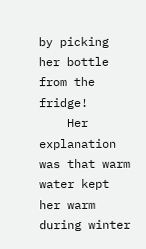by picking her bottle from the fridge!
    Her explanation was that warm water kept her warm during winter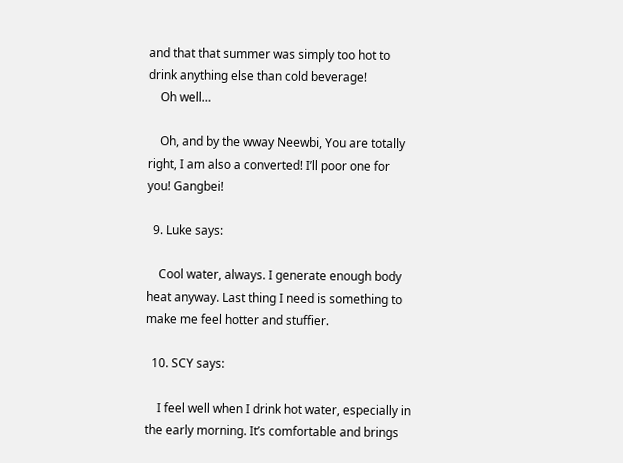and that that summer was simply too hot to drink anything else than cold beverage!
    Oh well…

    Oh, and by the wway Neewbi, You are totally right, I am also a converted! I’ll poor one for you! Gangbei!

  9. Luke says:

    Cool water, always. I generate enough body heat anyway. Last thing I need is something to make me feel hotter and stuffier.

  10. SCY says:

    I feel well when I drink hot water, especially in the early morning. It’s comfortable and brings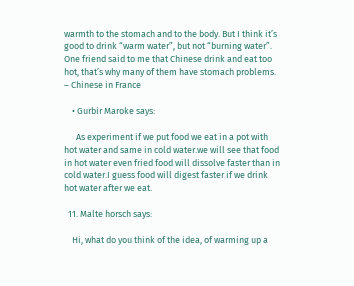warmth to the stomach and to the body. But I think it’s good to drink “warm water”, but not “burning water”. One friend said to me that Chinese drink and eat too hot, that’s why many of them have stomach problems. – Chinese in France

    • Gurbir Maroke says:

      As experiment if we put food we eat in a pot with hot water and same in cold water.we will see that food in hot water even fried food will dissolve faster than in cold water.I guess food will digest faster if we drink hot water after we eat.

  11. Malte horsch says:

    Hi, what do you think of the idea, of warming up a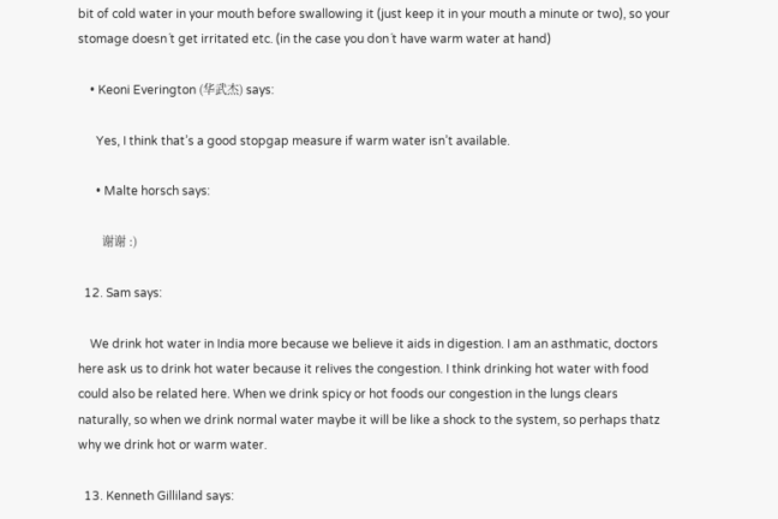bit of cold water in your mouth before swallowing it (just keep it in your mouth a minute or two), so your stomage doesn´t get irritated etc. (in the case you don´t have warm water at hand)

    • Keoni Everington (华武杰) says:

      Yes, I think that’s a good stopgap measure if warm water isn’t available.

      • Malte horsch says:

        谢谢 :)

  12. Sam says:

    We drink hot water in India more because we believe it aids in digestion. I am an asthmatic, doctors here ask us to drink hot water because it relives the congestion. I think drinking hot water with food could also be related here. When we drink spicy or hot foods our congestion in the lungs clears naturally, so when we drink normal water maybe it will be like a shock to the system, so perhaps thatz why we drink hot or warm water.

  13. Kenneth Gilliland says: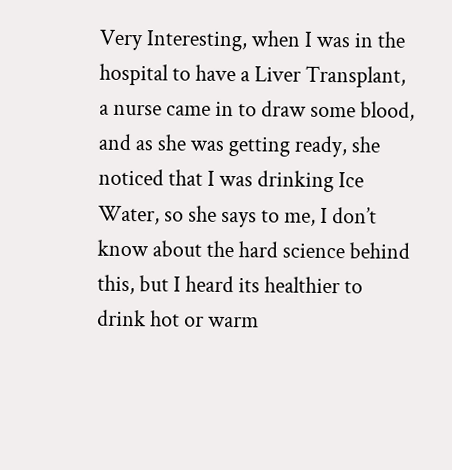Very Interesting, when I was in the hospital to have a Liver Transplant, a nurse came in to draw some blood, and as she was getting ready, she noticed that I was drinking Ice Water, so she says to me, I don’t know about the hard science behind this, but I heard its healthier to drink hot or warm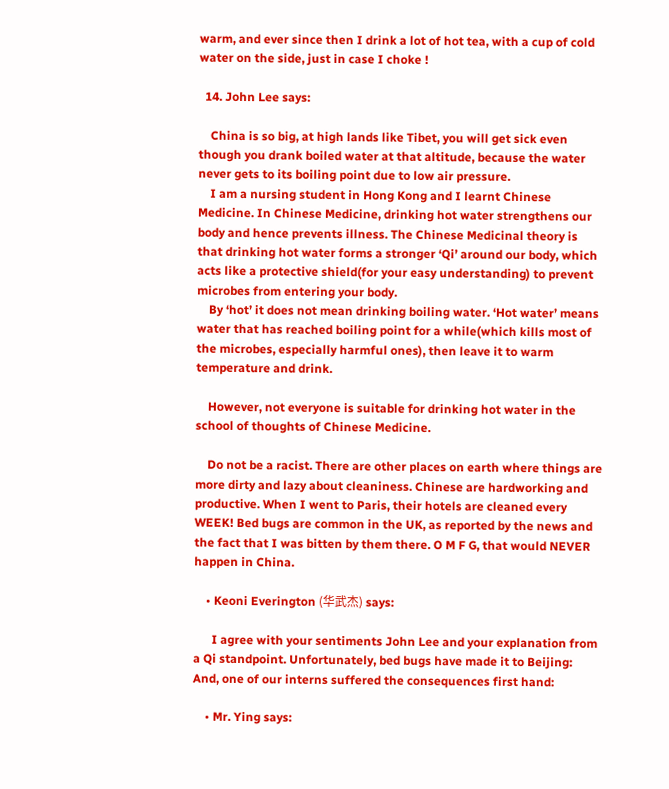warm, and ever since then I drink a lot of hot tea, with a cup of cold water on the side, just in case I choke !

  14. John Lee says:

    China is so big, at high lands like Tibet, you will get sick even though you drank boiled water at that altitude, because the water never gets to its boiling point due to low air pressure.
    I am a nursing student in Hong Kong and I learnt Chinese Medicine. In Chinese Medicine, drinking hot water strengthens our body and hence prevents illness. The Chinese Medicinal theory is that drinking hot water forms a stronger ‘Qi’ around our body, which acts like a protective shield(for your easy understanding) to prevent microbes from entering your body.
    By ‘hot’ it does not mean drinking boiling water. ‘Hot water’ means water that has reached boiling point for a while(which kills most of the microbes, especially harmful ones), then leave it to warm temperature and drink.

    However, not everyone is suitable for drinking hot water in the school of thoughts of Chinese Medicine.

    Do not be a racist. There are other places on earth where things are more dirty and lazy about cleaniness. Chinese are hardworking and productive. When I went to Paris, their hotels are cleaned every WEEK! Bed bugs are common in the UK, as reported by the news and the fact that I was bitten by them there. O M F G, that would NEVER happen in China.

    • Keoni Everington (华武杰) says:

      I agree with your sentiments John Lee and your explanation from a Qi standpoint. Unfortunately, bed bugs have made it to Beijing: And, one of our interns suffered the consequences first hand:

    • Mr. Ying says: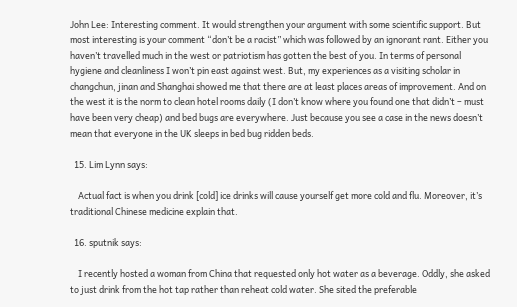John Lee: Interesting comment. It would strengthen your argument with some scientific support. But most interesting is your comment “don’t be a racist” which was followed by an ignorant rant. Either you haven’t travelled much in the west or patriotism has gotten the best of you. In terms of personal hygiene and cleanliness I won’t pin east against west. But, my experiences as a visiting scholar in changchun, jinan and Shanghai showed me that there are at least places areas of improvement. And on the west it is the norm to clean hotel rooms daily (I don’t know where you found one that didn’t – must have been very cheap) and bed bugs are everywhere. Just because you see a case in the news doesn’t mean that everyone in the UK sleeps in bed bug ridden beds.

  15. Lim Lynn says:

    Actual fact is when you drink [cold] ice drinks will cause yourself get more cold and flu. Moreover, it’s traditional Chinese medicine explain that.

  16. sputnik says:

    I recently hosted a woman from China that requested only hot water as a beverage. Oddly, she asked to just drink from the hot tap rather than reheat cold water. She sited the preferable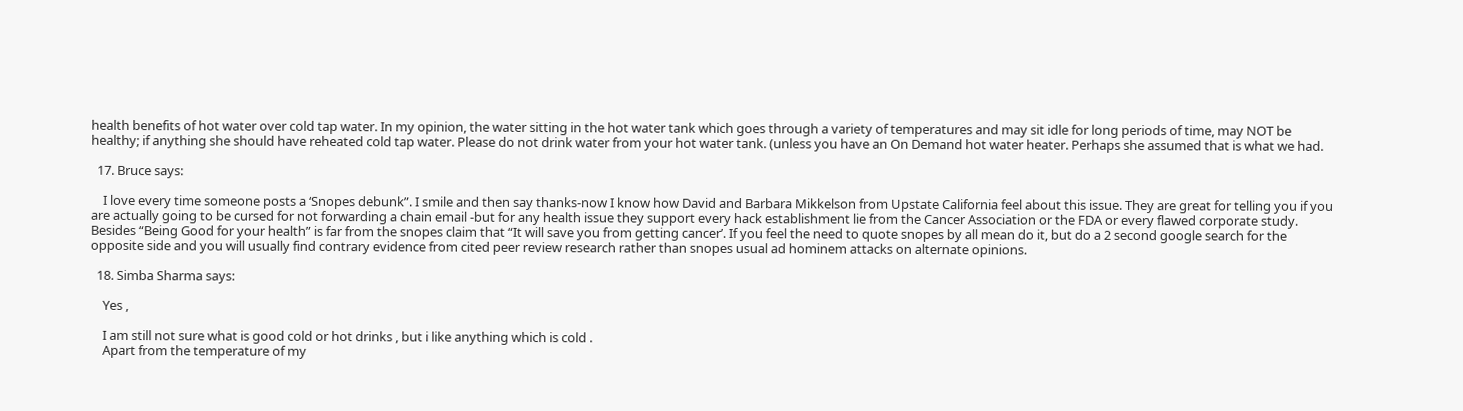health benefits of hot water over cold tap water. In my opinion, the water sitting in the hot water tank which goes through a variety of temperatures and may sit idle for long periods of time, may NOT be healthy; if anything she should have reheated cold tap water. Please do not drink water from your hot water tank. (unless you have an On Demand hot water heater. Perhaps she assumed that is what we had.

  17. Bruce says:

    I love every time someone posts a ‘Snopes debunk”. I smile and then say thanks-now I know how David and Barbara Mikkelson from Upstate California feel about this issue. They are great for telling you if you are actually going to be cursed for not forwarding a chain email -but for any health issue they support every hack establishment lie from the Cancer Association or the FDA or every flawed corporate study. Besides “Being Good for your health” is far from the snopes claim that “It will save you from getting cancer’. If you feel the need to quote snopes by all mean do it, but do a 2 second google search for the opposite side and you will usually find contrary evidence from cited peer review research rather than snopes usual ad hominem attacks on alternate opinions.

  18. Simba Sharma says:

    Yes ,

    I am still not sure what is good cold or hot drinks , but i like anything which is cold .
    Apart from the temperature of my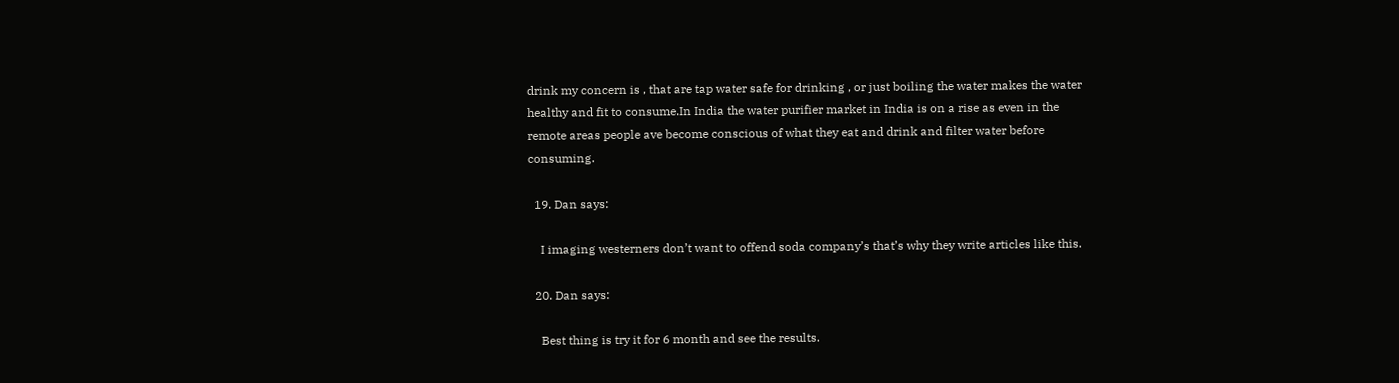drink my concern is , that are tap water safe for drinking , or just boiling the water makes the water healthy and fit to consume.In India the water purifier market in India is on a rise as even in the remote areas people ave become conscious of what they eat and drink and filter water before consuming.

  19. Dan says:

    I imaging westerners don’t want to offend soda company’s that’s why they write articles like this.

  20. Dan says:

    Best thing is try it for 6 month and see the results.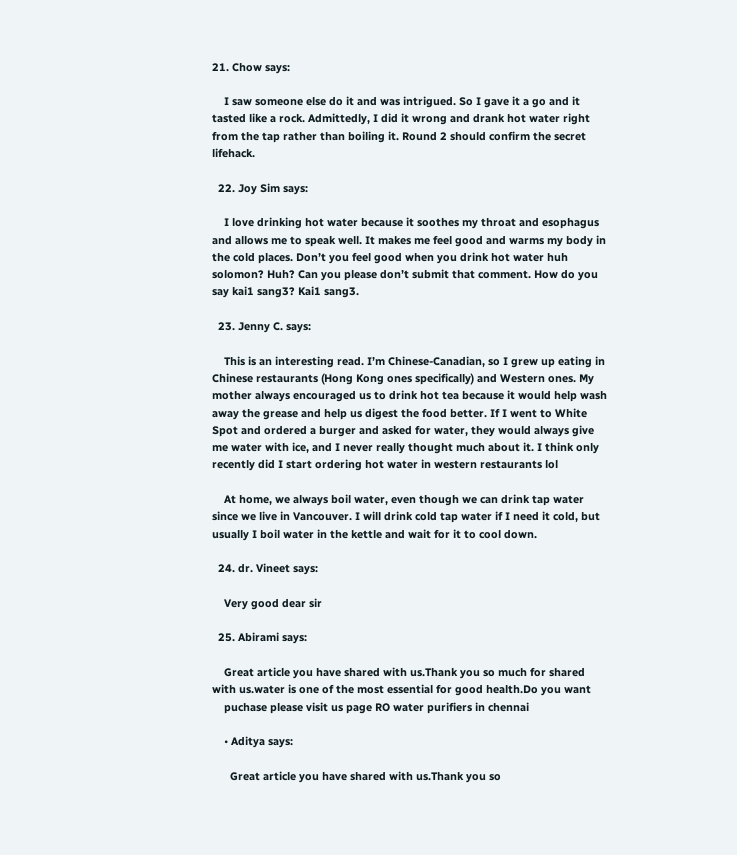21. Chow says:

    I saw someone else do it and was intrigued. So I gave it a go and it tasted like a rock. Admittedly, I did it wrong and drank hot water right from the tap rather than boiling it. Round 2 should confirm the secret lifehack.

  22. Joy Sim says:

    I love drinking hot water because it soothes my throat and esophagus and allows me to speak well. It makes me feel good and warms my body in the cold places. Don’t you feel good when you drink hot water huh solomon? Huh? Can you please don’t submit that comment. How do you say kai1 sang3? Kai1 sang3.

  23. Jenny C. says:

    This is an interesting read. I’m Chinese-Canadian, so I grew up eating in Chinese restaurants (Hong Kong ones specifically) and Western ones. My mother always encouraged us to drink hot tea because it would help wash away the grease and help us digest the food better. If I went to White Spot and ordered a burger and asked for water, they would always give me water with ice, and I never really thought much about it. I think only recently did I start ordering hot water in western restaurants lol

    At home, we always boil water, even though we can drink tap water since we live in Vancouver. I will drink cold tap water if I need it cold, but usually I boil water in the kettle and wait for it to cool down.

  24. dr. Vineet says:

    Very good dear sir

  25. Abirami says:

    Great article you have shared with us.Thank you so much for shared with us.water is one of the most essential for good health.Do you want
    puchase please visit us page RO water purifiers in chennai

    • Aditya says:

      Great article you have shared with us.Thank you so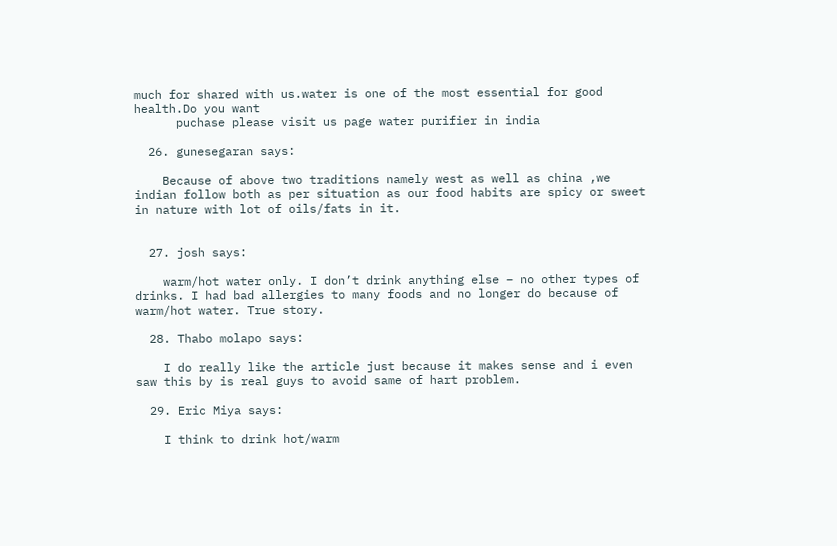much for shared with us.water is one of the most essential for good health.Do you want
      puchase please visit us page water purifier in india

  26. gunesegaran says:

    Because of above two traditions namely west as well as china ,we indian follow both as per situation as our food habits are spicy or sweet in nature with lot of oils/fats in it.


  27. josh says:

    warm/hot water only. I don’t drink anything else – no other types of drinks. I had bad allergies to many foods and no longer do because of warm/hot water. True story.

  28. Thabo molapo says:

    I do really like the article just because it makes sense and i even saw this by is real guys to avoid same of hart problem.

  29. Eric Miya says:

    I think to drink hot/warm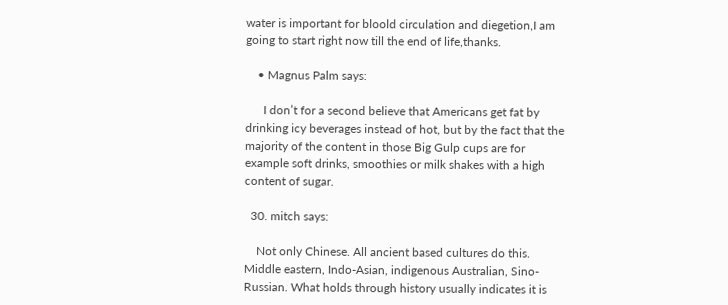water is important for bloold circulation and diegetion,I am going to start right now till the end of life,thanks.

    • Magnus Palm says:

      I don’t for a second believe that Americans get fat by drinking icy beverages instead of hot, but by the fact that the majority of the content in those Big Gulp cups are for example soft drinks, smoothies or milk shakes with a high content of sugar.

  30. mitch says:

    Not only Chinese. All ancient based cultures do this. Middle eastern, Indo-Asian, indigenous Australian, Sino-Russian. What holds through history usually indicates it is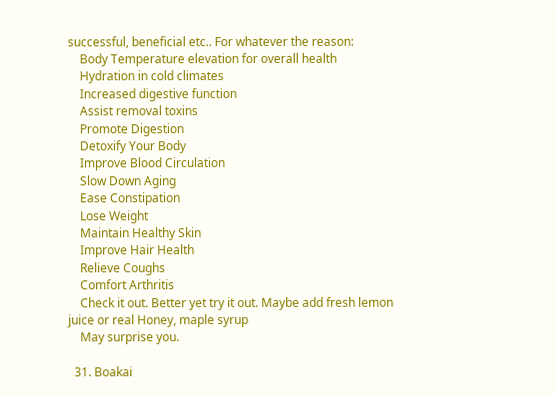successful, beneficial etc.. For whatever the reason:
    Body Temperature elevation for overall health
    Hydration in cold climates
    Increased digestive function
    Assist removal toxins
    Promote Digestion
    Detoxify Your Body
    Improve Blood Circulation
    Slow Down Aging
    Ease Constipation
    Lose Weight
    Maintain Healthy Skin
    Improve Hair Health
    Relieve Coughs
    Comfort Arthritis
    Check it out. Better yet try it out. Maybe add fresh lemon juice or real Honey, maple syrup
    May surprise you.

  31. Boakai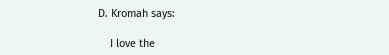D. Kromah says:

    I love the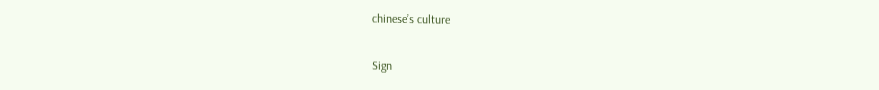chinese’s culture

Sign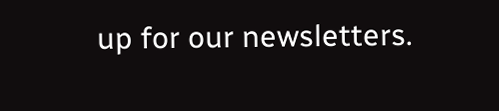up for our newsletters.